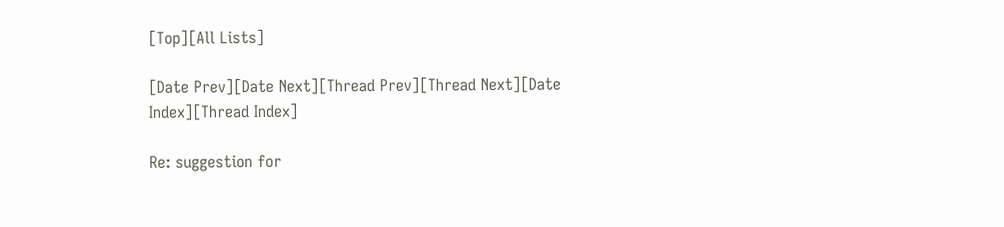[Top][All Lists]

[Date Prev][Date Next][Thread Prev][Thread Next][Date Index][Thread Index]

Re: suggestion for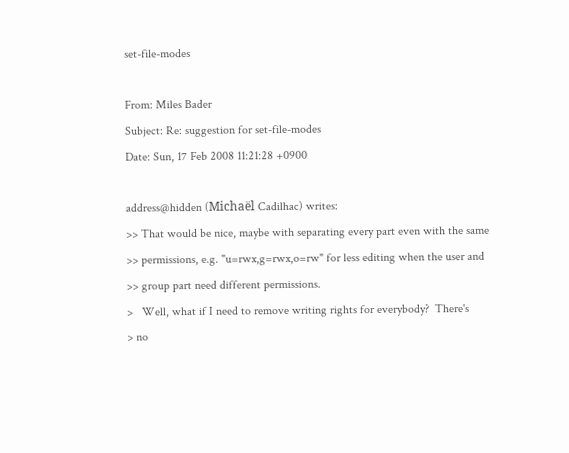set-file-modes

From: Miles Bader
Subject: Re: suggestion for set-file-modes
Date: Sun, 17 Feb 2008 11:21:28 +0900

address@hidden (Michaël Cadilhac) writes:
>> That would be nice, maybe with separating every part even with the same
>> permissions, e.g. "u=rwx,g=rwx,o=rw" for less editing when the user and
>> group part need different permissions.
>   Well, what if I need to remove writing rights for everybody?  There's
> no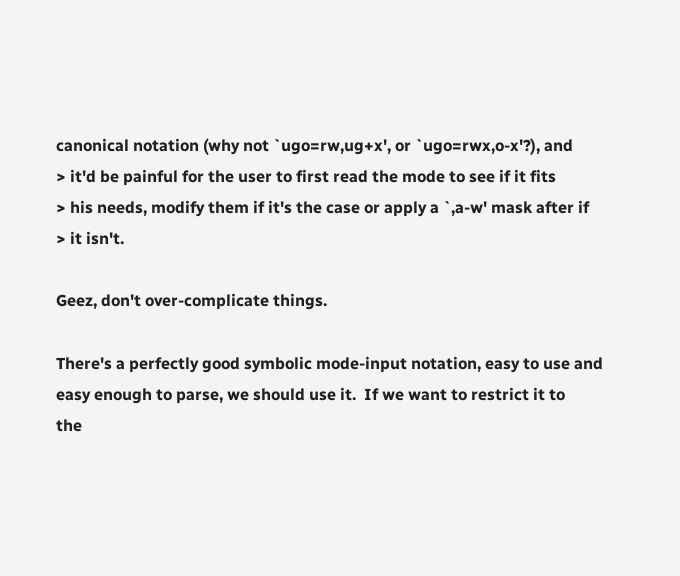canonical notation (why not `ugo=rw,ug+x', or `ugo=rwx,o-x'?), and
> it'd be painful for the user to first read the mode to see if it fits
> his needs, modify them if it's the case or apply a `,a-w' mask after if
> it isn't.

Geez, don't over-complicate things.

There's a perfectly good symbolic mode-input notation, easy to use and
easy enough to parse, we should use it.  If we want to restrict it to
the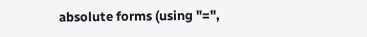absolute forms (using "=",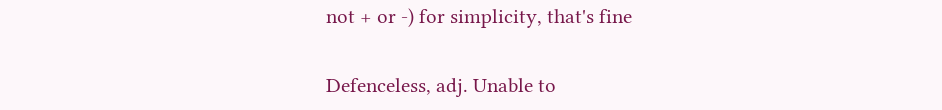not + or -) for simplicity, that's fine


Defenceless, adj. Unable to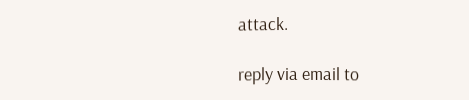attack.

reply via email to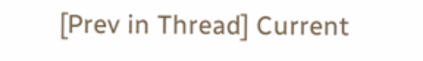[Prev in Thread] Current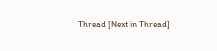Thread [Next in Thread]